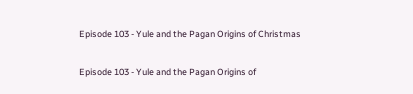Episode 103 - Yule and the Pagan Origins of Christmas

Episode 103 - Yule and the Pagan Origins of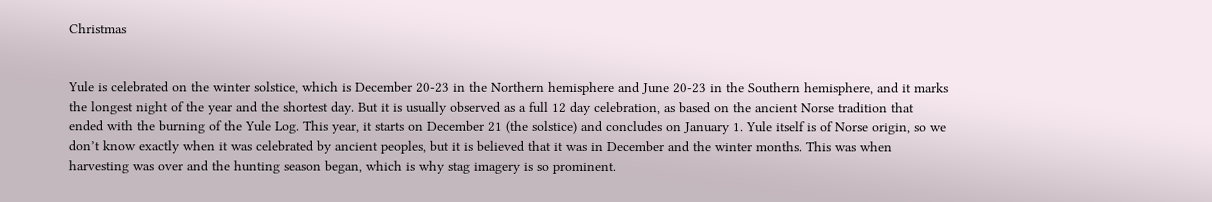Christmas


Yule is celebrated on the winter solstice, which is December 20-23 in the Northern hemisphere and June 20-23 in the Southern hemisphere, and it marks the longest night of the year and the shortest day. But it is usually observed as a full 12 day celebration, as based on the ancient Norse tradition that ended with the burning of the Yule Log. This year, it starts on December 21 (the solstice) and concludes on January 1. Yule itself is of Norse origin, so we don’t know exactly when it was celebrated by ancient peoples, but it is believed that it was in December and the winter months. This was when harvesting was over and the hunting season began, which is why stag imagery is so prominent.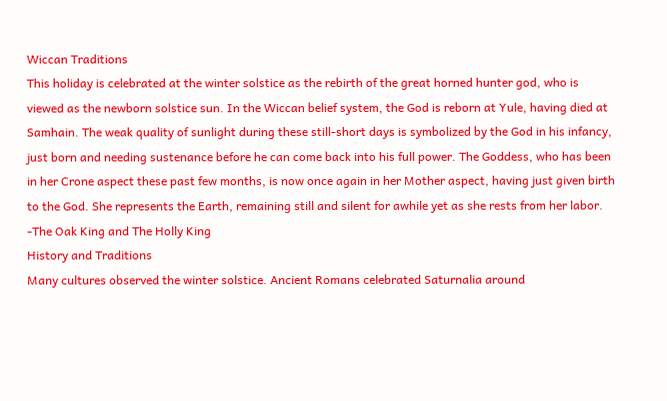Wiccan Traditions
This holiday is celebrated at the winter solstice as the rebirth of the great horned hunter god, who is viewed as the newborn solstice sun. In the Wiccan belief system, the God is reborn at Yule, having died at Samhain. The weak quality of sunlight during these still-short days is symbolized by the God in his infancy, just born and needing sustenance before he can come back into his full power. The Goddess, who has been in her Crone aspect these past few months, is now once again in her Mother aspect, having just given birth to the God. She represents the Earth, remaining still and silent for awhile yet as she rests from her labor.
-The Oak King and The Holly King
History and Traditions
Many cultures observed the winter solstice. Ancient Romans celebrated Saturnalia around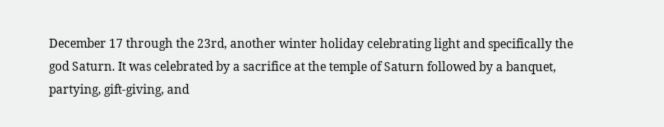December 17 through the 23rd, another winter holiday celebrating light and specifically the god Saturn. It was celebrated by a sacrifice at the temple of Saturn followed by a banquet, partying, gift-giving, and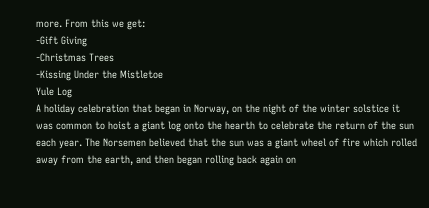more. From this we get:
-Gift Giving
-Christmas Trees
-Kissing Under the Mistletoe
Yule Log
A holiday celebration that began in Norway, on the night of the winter solstice it was common to hoist a giant log onto the hearth to celebrate the return of the sun each year. The Norsemen believed that the sun was a giant wheel of fire which rolled away from the earth, and then began rolling back again on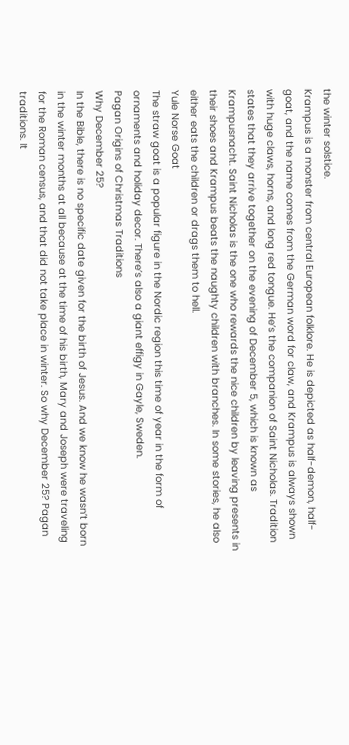the winter solstice.
Krampus is a monster from central European folklore. He is depicted as half-demon, half-goat, and the name comes from the German word for claw, and Krampus is always shown with huge claws, horns, and long red tongue. He’s the companion of Saint Nicholas. Tradition states that they arrive together on the evening of December 5, which is known as Krampusnacht. Saint Nicholas is the one who rewards the nice children by leaving presents in their shoes and Krampus beats the naughty children with branches. In some stories, he also either eats the children or drags them to hell.
Yule Norse Goat
The straw goat is a popular figure in the Nordic region this time of year in the form of ornaments and holiday decor. There’s also a giant effigy in Gayle, Sweden.
Pagan Origins of Christmas Traditions
Why December 25?
In the Bible, there is no specific date given for the birth of Jesus. And we know he wasn’t born in the winter months at all because at the time of his birth, Mary and Joseph were traveling for the Roman census, and that did not take place in winter. So why December 25? Pagan traditions. It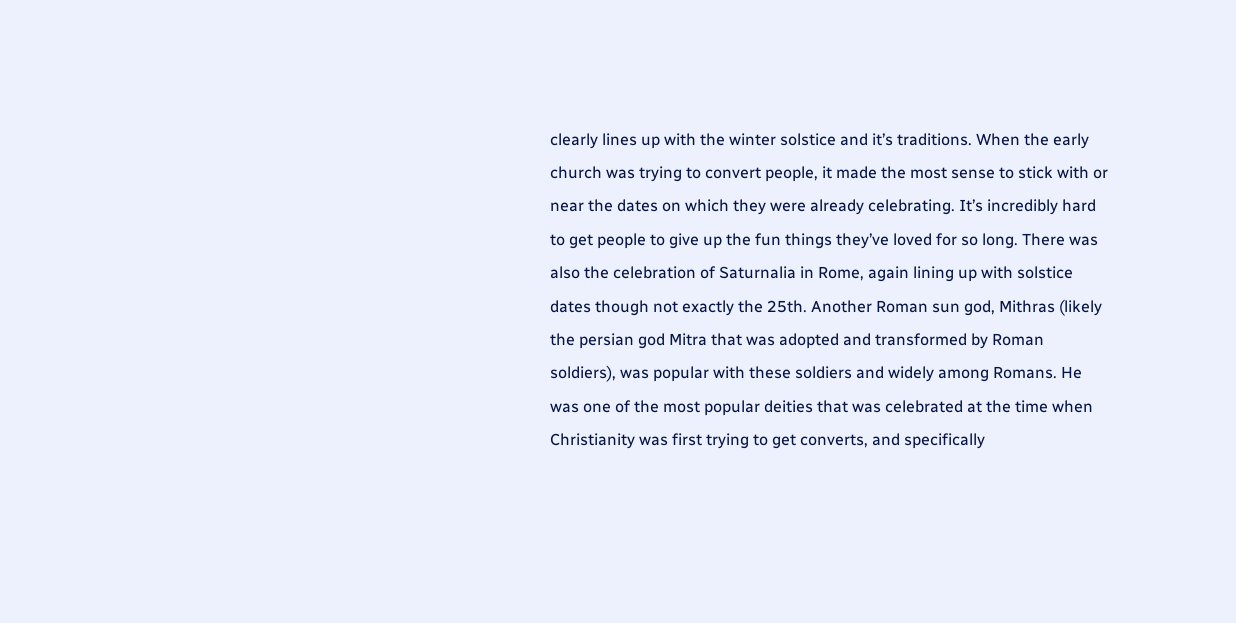clearly lines up with the winter solstice and it’s traditions. When the early church was trying to convert people, it made the most sense to stick with or near the dates on which they were already celebrating. It’s incredibly hard to get people to give up the fun things they’ve loved for so long. There was also the celebration of Saturnalia in Rome, again lining up with solstice dates though not exactly the 25th. Another Roman sun god, Mithras (likely the persian god Mitra that was adopted and transformed by Roman soldiers), was popular with these soldiers and widely among Romans. He was one of the most popular deities that was celebrated at the time when Christianity was first trying to get converts, and specifically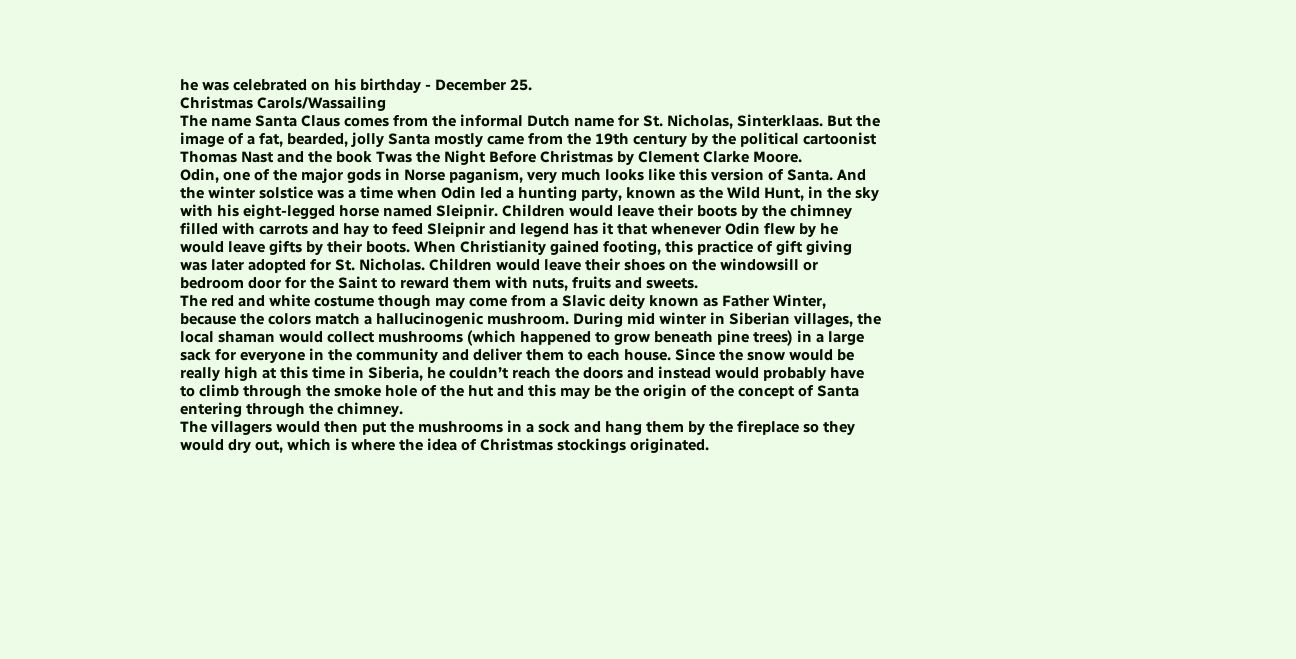he was celebrated on his birthday - December 25.
Christmas Carols/Wassailing
The name Santa Claus comes from the informal Dutch name for St. Nicholas, Sinterklaas. But the image of a fat, bearded, jolly Santa mostly came from the 19th century by the political cartoonist Thomas Nast and the book Twas the Night Before Christmas by Clement Clarke Moore.
Odin, one of the major gods in Norse paganism, very much looks like this version of Santa. And the winter solstice was a time when Odin led a hunting party, known as the Wild Hunt, in the sky with his eight-legged horse named Sleipnir. Children would leave their boots by the chimney filled with carrots and hay to feed Sleipnir and legend has it that whenever Odin flew by he would leave gifts by their boots. When Christianity gained footing, this practice of gift giving was later adopted for St. Nicholas. Children would leave their shoes on the windowsill or bedroom door for the Saint to reward them with nuts, fruits and sweets.
The red and white costume though may come from a Slavic deity known as Father Winter, because the colors match a hallucinogenic mushroom. During mid winter in Siberian villages, the local shaman would collect mushrooms (which happened to grow beneath pine trees) in a large sack for everyone in the community and deliver them to each house. Since the snow would be really high at this time in Siberia, he couldn’t reach the doors and instead would probably have to climb through the smoke hole of the hut and this may be the origin of the concept of Santa entering through the chimney.
The villagers would then put the mushrooms in a sock and hang them by the fireplace so they would dry out, which is where the idea of Christmas stockings originated.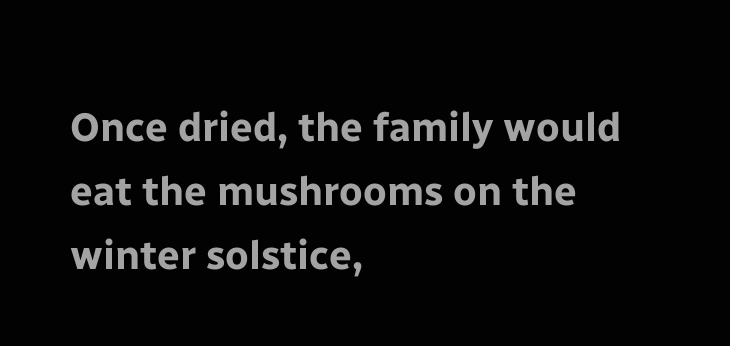Once dried, the family would eat the mushrooms on the winter solstice,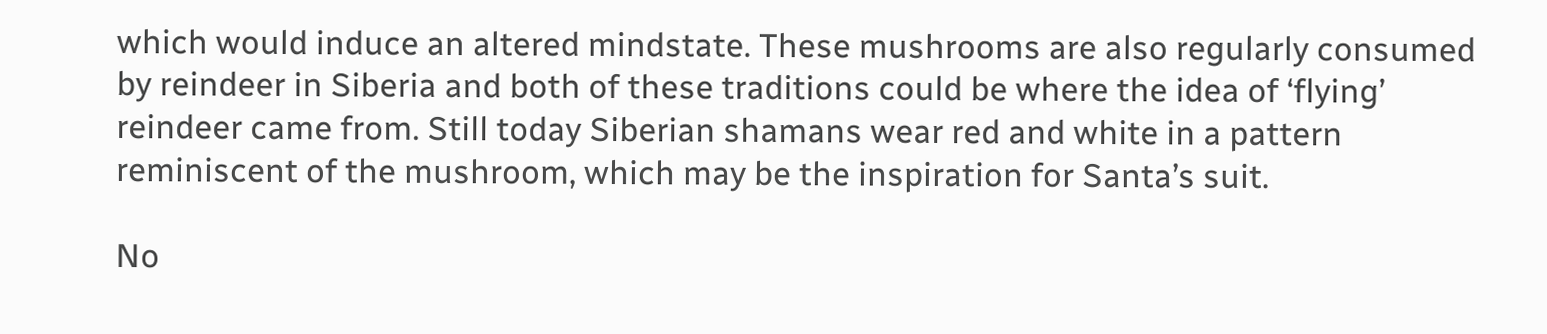which would induce an altered mindstate. These mushrooms are also regularly consumed by reindeer in Siberia and both of these traditions could be where the idea of ‘flying’ reindeer came from. Still today Siberian shamans wear red and white in a pattern reminiscent of the mushroom, which may be the inspiration for Santa’s suit.

No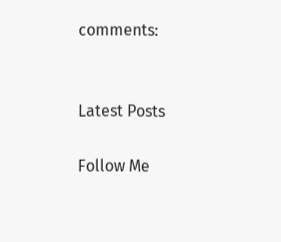comments:


Latest Posts

Follow Me